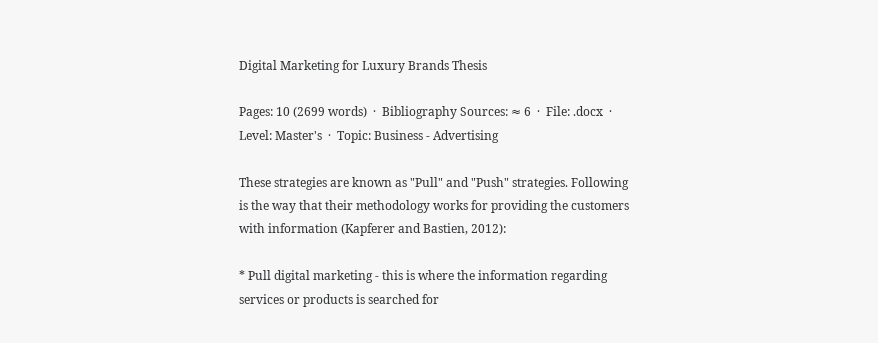Digital Marketing for Luxury Brands Thesis

Pages: 10 (2699 words)  ·  Bibliography Sources: ≈ 6  ·  File: .docx  ·  Level: Master's  ·  Topic: Business - Advertising

These strategies are known as "Pull" and "Push" strategies. Following is the way that their methodology works for providing the customers with information (Kapferer and Bastien, 2012):

* Pull digital marketing - this is where the information regarding services or products is searched for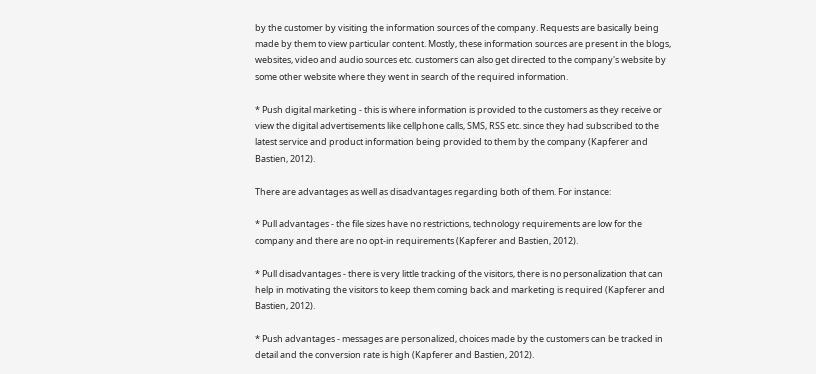by the customer by visiting the information sources of the company. Requests are basically being made by them to view particular content. Mostly, these information sources are present in the blogs, websites, video and audio sources etc. customers can also get directed to the company's website by some other website where they went in search of the required information.

* Push digital marketing - this is where information is provided to the customers as they receive or view the digital advertisements like cellphone calls, SMS, RSS etc. since they had subscribed to the latest service and product information being provided to them by the company (Kapferer and Bastien, 2012).

There are advantages as well as disadvantages regarding both of them. For instance:

* Pull advantages - the file sizes have no restrictions, technology requirements are low for the company and there are no opt-in requirements (Kapferer and Bastien, 2012).

* Pull disadvantages - there is very little tracking of the visitors, there is no personalization that can help in motivating the visitors to keep them coming back and marketing is required (Kapferer and Bastien, 2012).

* Push advantages - messages are personalized, choices made by the customers can be tracked in detail and the conversion rate is high (Kapferer and Bastien, 2012).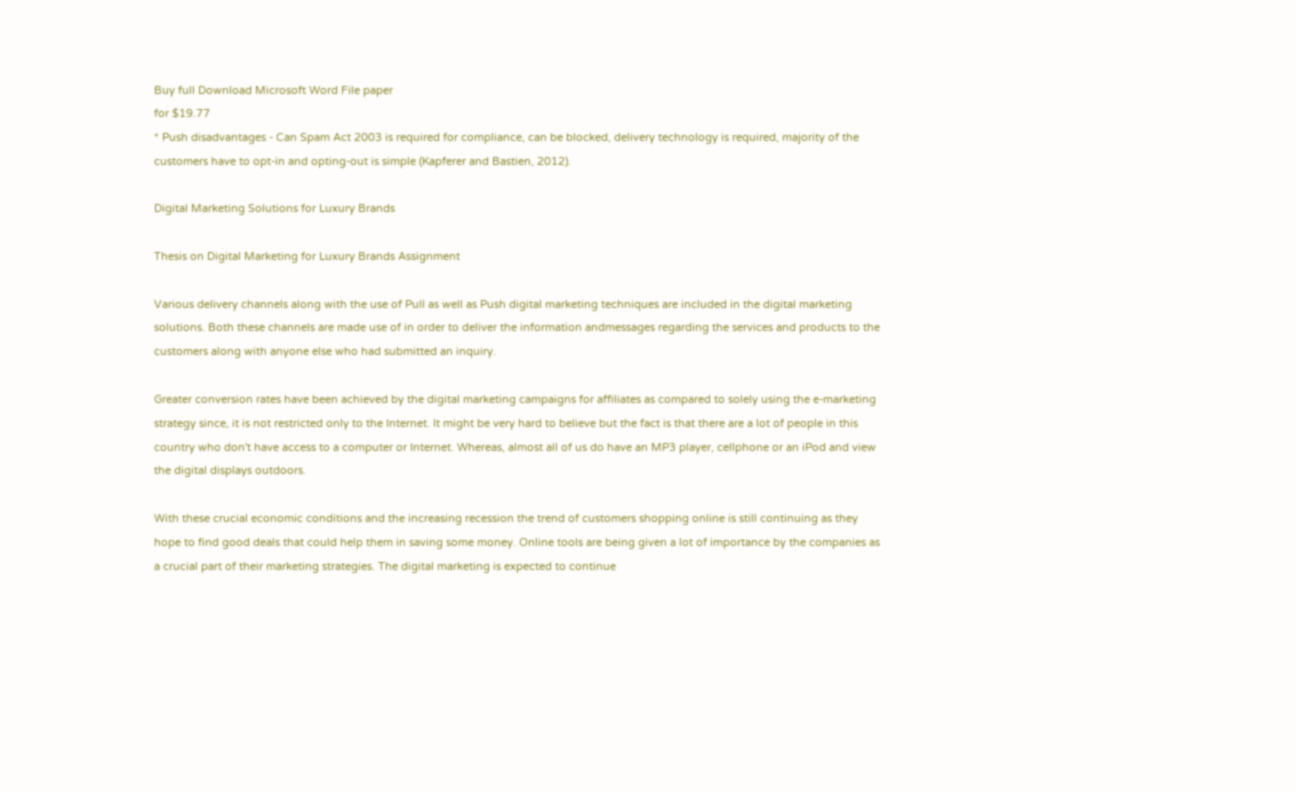Buy full Download Microsoft Word File paper
for $19.77
* Push disadvantages - Can Spam Act 2003 is required for compliance, can be blocked, delivery technology is required, majority of the customers have to opt-in and opting-out is simple (Kapferer and Bastien, 2012).

Digital Marketing Solutions for Luxury Brands

Thesis on Digital Marketing for Luxury Brands Assignment

Various delivery channels along with the use of Pull as well as Push digital marketing techniques are included in the digital marketing solutions. Both these channels are made use of in order to deliver the information andmessages regarding the services and products to the customers along with anyone else who had submitted an inquiry.

Greater conversion rates have been achieved by the digital marketing campaigns for affiliates as compared to solely using the e-marketing strategy since, it is not restricted only to the Internet. It might be very hard to believe but the fact is that there are a lot of people in this country who don't have access to a computer or Internet. Whereas, almost all of us do have an MP3 player, cellphone or an iPod and view the digital displays outdoors.

With these crucial economic conditions and the increasing recession the trend of customers shopping online is still continuing as they hope to find good deals that could help them in saving some money. Online tools are being given a lot of importance by the companies as a crucial part of their marketing strategies. The digital marketing is expected to continue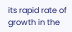its rapid rate of growth in the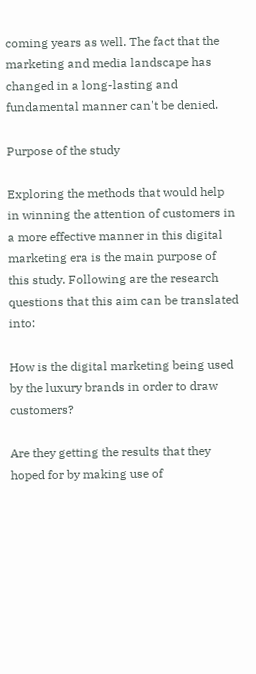coming years as well. The fact that the marketing and media landscape has changed in a long-lasting and fundamental manner can't be denied.

Purpose of the study

Exploring the methods that would help in winning the attention of customers in a more effective manner in this digital marketing era is the main purpose of this study. Following are the research questions that this aim can be translated into:

How is the digital marketing being used by the luxury brands in order to draw customers?

Are they getting the results that they hoped for by making use of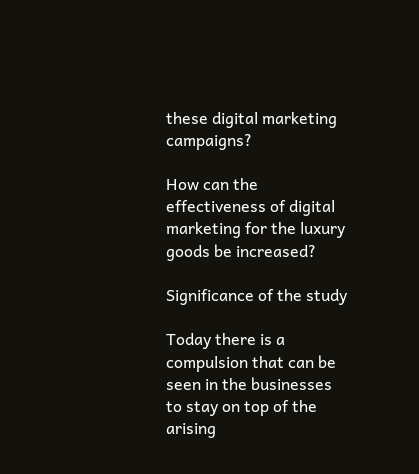these digital marketing campaigns?

How can the effectiveness of digital marketing for the luxury goods be increased?

Significance of the study

Today there is a compulsion that can be seen in the businesses to stay on top of the arising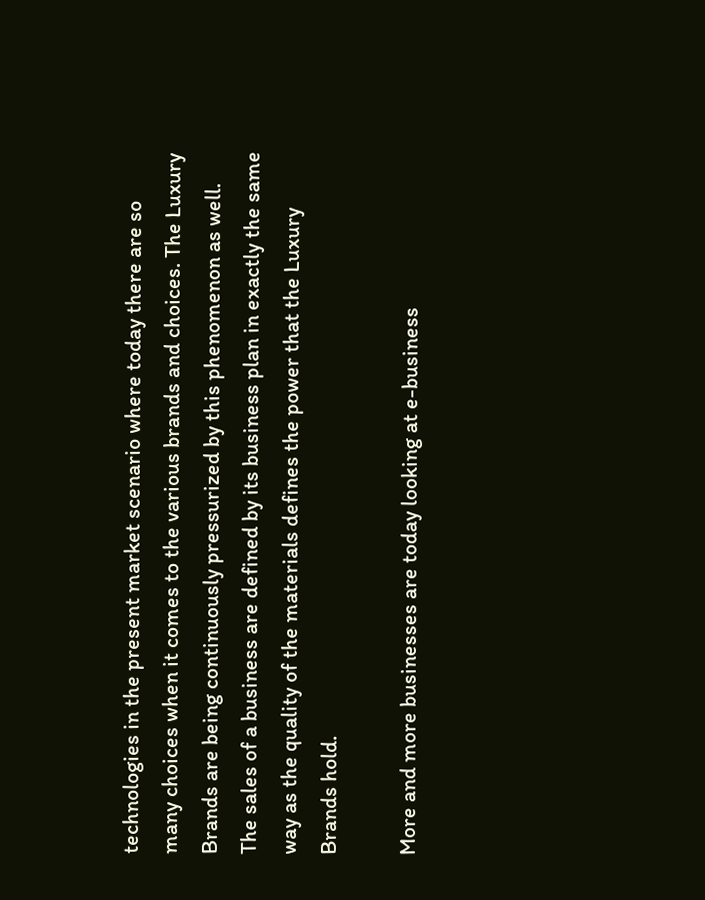technologies in the present market scenario where today there are so many choices when it comes to the various brands and choices. The Luxury Brands are being continuously pressurized by this phenomenon as well. The sales of a business are defined by its business plan in exactly the same way as the quality of the materials defines the power that the Luxury Brands hold.

More and more businesses are today looking at e-business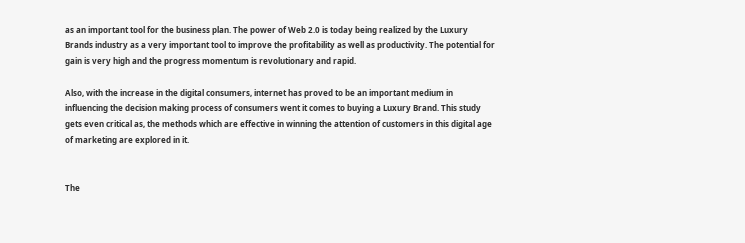as an important tool for the business plan. The power of Web 2.0 is today being realized by the Luxury Brands industry as a very important tool to improve the profitability as well as productivity. The potential for gain is very high and the progress momentum is revolutionary and rapid.

Also, with the increase in the digital consumers, internet has proved to be an important medium in influencing the decision making process of consumers went it comes to buying a Luxury Brand. This study gets even critical as, the methods which are effective in winning the attention of customers in this digital age of marketing are explored in it.


The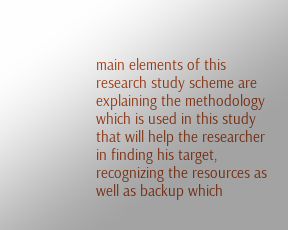main elements of this research study scheme are explaining the methodology which is used in this study that will help the researcher in finding his target, recognizing the resources as well as backup which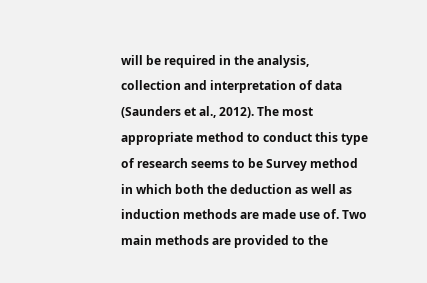will be required in the analysis, collection and interpretation of data (Saunders et al., 2012). The most appropriate method to conduct this type of research seems to be Survey method in which both the deduction as well as induction methods are made use of. Two main methods are provided to the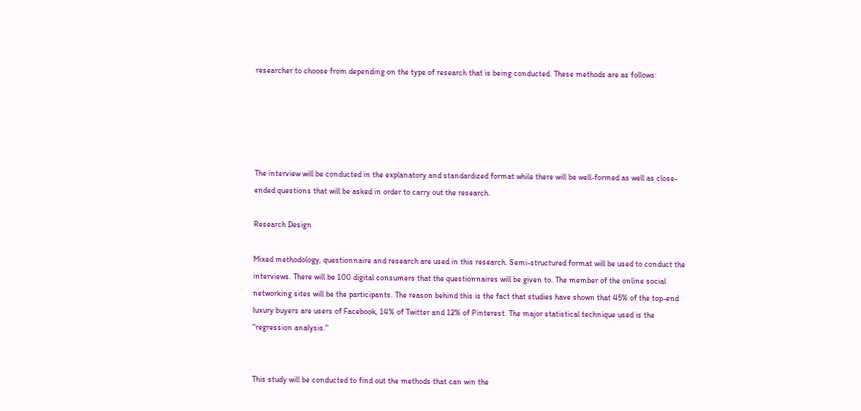researcher to choose from depending on the type of research that is being conducted. These methods are as follows:





The interview will be conducted in the explanatory and standardized format while there will be well-formed as well as close-ended questions that will be asked in order to carry out the research.

Research Design

Mixed methodology, questionnaire and research are used in this research. Semi-structured format will be used to conduct the interviews. There will be 100 digital consumers that the questionnaires will be given to. The member of the online social networking sites will be the participants. The reason behind this is the fact that studies have shown that 45% of the top-end luxury buyers are users of Facebook, 14% of Twitter and 12% of Pinterest. The major statistical technique used is the "regression analysis."


This study will be conducted to find out the methods that can win the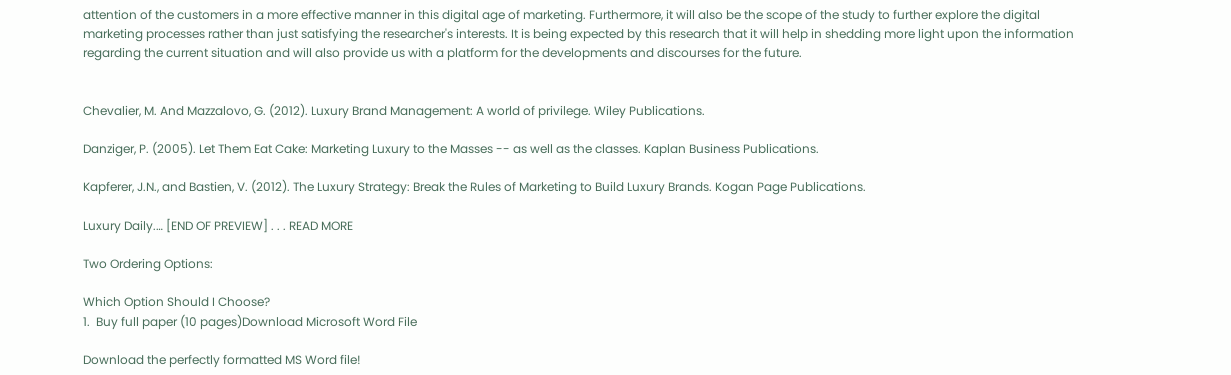attention of the customers in a more effective manner in this digital age of marketing. Furthermore, it will also be the scope of the study to further explore the digital marketing processes rather than just satisfying the researcher's interests. It is being expected by this research that it will help in shedding more light upon the information regarding the current situation and will also provide us with a platform for the developments and discourses for the future.


Chevalier, M. And Mazzalovo, G. (2012). Luxury Brand Management: A world of privilege. Wiley Publications.

Danziger, P. (2005). Let Them Eat Cake: Marketing Luxury to the Masses -- as well as the classes. Kaplan Business Publications.

Kapferer, J.N., and Bastien, V. (2012). The Luxury Strategy: Break the Rules of Marketing to Build Luxury Brands. Kogan Page Publications.

Luxury Daily.… [END OF PREVIEW] . . . READ MORE

Two Ordering Options:

Which Option Should I Choose?
1.  Buy full paper (10 pages)Download Microsoft Word File

Download the perfectly formatted MS Word file!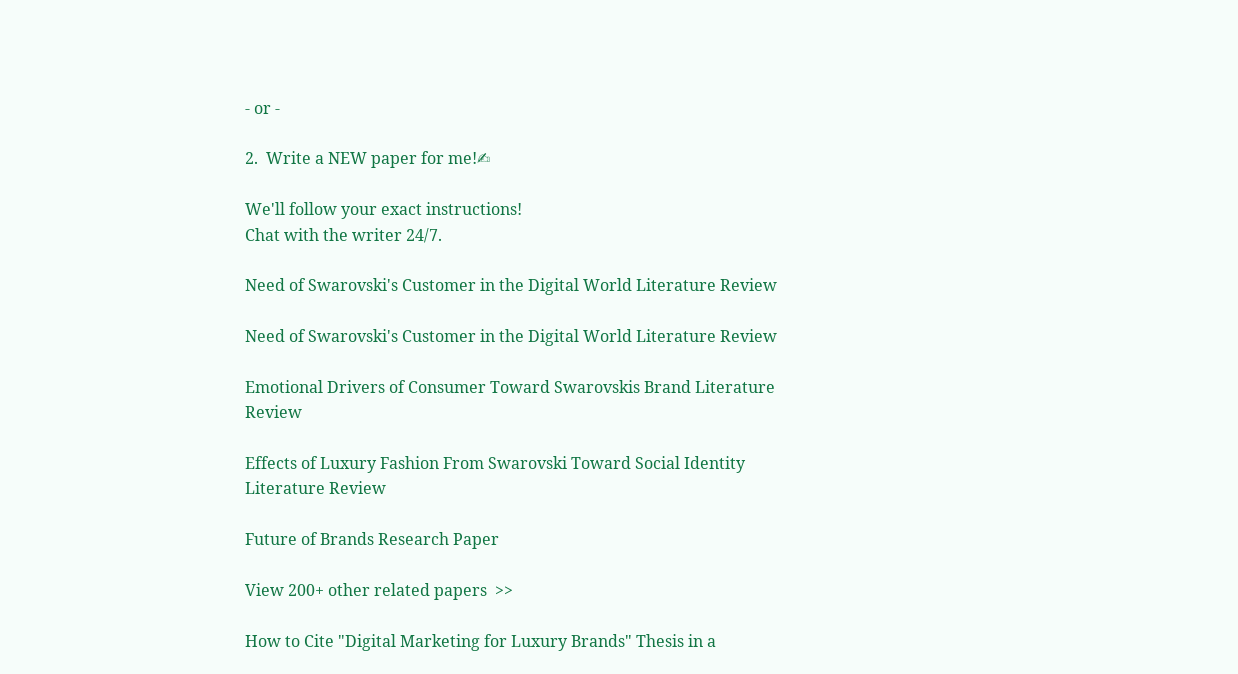- or -

2.  Write a NEW paper for me!✍

We'll follow your exact instructions!
Chat with the writer 24/7.

Need of Swarovski's Customer in the Digital World Literature Review

Need of Swarovski's Customer in the Digital World Literature Review

Emotional Drivers of Consumer Toward Swarovskis Brand Literature Review

Effects of Luxury Fashion From Swarovski Toward Social Identity Literature Review

Future of Brands Research Paper

View 200+ other related papers  >>

How to Cite "Digital Marketing for Luxury Brands" Thesis in a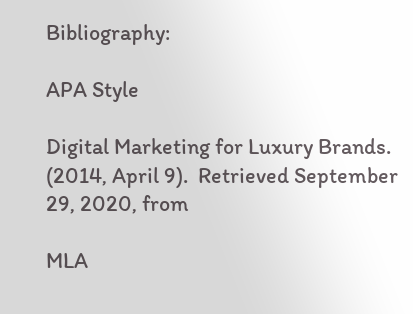Bibliography:

APA Style

Digital Marketing for Luxury Brands.  (2014, April 9).  Retrieved September 29, 2020, from

MLA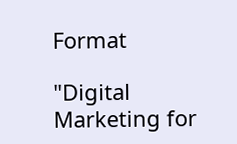Format

"Digital Marketing for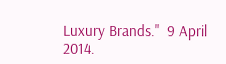Luxury Brands."  9 April 2014.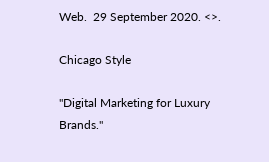Web.  29 September 2020. <>.

Chicago Style

"Digital Marketing for Luxury Brands."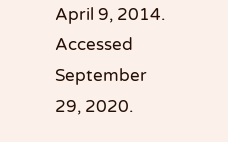April 9, 2014.  Accessed September 29, 2020.